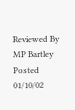Reviewed By MP Bartley
Posted 01/10/02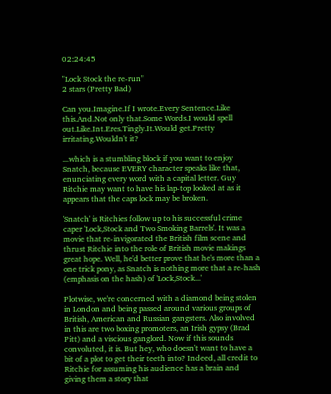02:24:45

"Lock Stock the re-run"
2 stars (Pretty Bad)

Can you.Imagine.If I wrote.Every Sentence.Like this.And.Not only that.Some Words.I would spell out.Like.Int.Eres.Tingly.It.Would get.Pretty irritating.Wouldn't it?

...which is a stumbling block if you want to enjoy Snatch, because EVERY character speaks like that, enunciating every word with a capital letter. Guy Ritchie may want to have his lap-top looked at as it appears that the caps lock may be broken.

'Snatch' is Ritchies follow up to his successful crime caper 'Lock,Stock and Two Smoking Barrels'. It was a movie that re-invigorated the British film scene and thrust Ritchie into the role of British movie makings great hope. Well, he'd better prove that he's more than a one trick pony, as Snatch is nothing more that a re-hash (emphasis on the hash) of 'Lock,Stock...'

Plotwise, we're concerned with a diamond being stolen in London and being passed around various groups of British, American and Russian gangsters. Also involved in this are two boxing promoters, an Irish gypsy (Brad Pitt) and a viscious ganglord. Now if this sounds convoluted, it is. But hey, who doesn't want to have a bit of a plot to get their teeth into? Indeed, all credit to Ritchie for assuming his audience has a brain and giving them a story that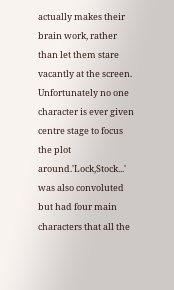actually makes their brain work, rather than let them stare vacantly at the screen.
Unfortunately no one character is ever given centre stage to focus the plot around.'Lock,Stock...' was also convoluted but had four main characters that all the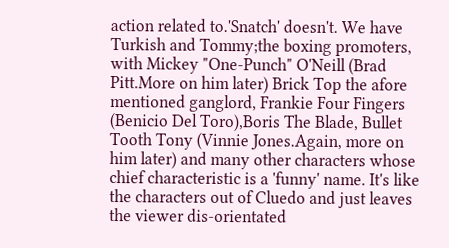action related to.'Snatch' doesn't. We have Turkish and Tommy;the boxing promoters, with Mickey "One-Punch" O'Neill (Brad Pitt.More on him later) Brick Top the afore mentioned ganglord, Frankie Four Fingers (Benicio Del Toro),Boris The Blade, Bullet Tooth Tony (Vinnie Jones.Again, more on him later) and many other characters whose chief characteristic is a 'funny' name. It's like the characters out of Cluedo and just leaves the viewer dis-orientated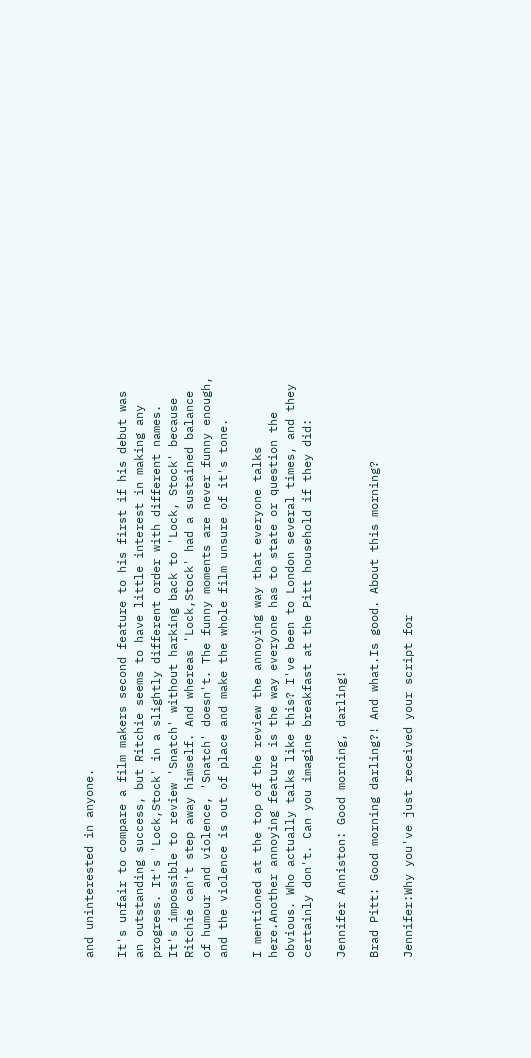and uninterested in anyone.

It's unfair to compare a film makers second feature to his first if his debut was an outstanding success, but Ritchie seems to have little interest in making any progress. It's 'Lock,Stock' in a slightly different order with different names. It's impossible to review 'Snatch' without harking back to 'Lock, Stock' because Ritchie can't step away himself. And whereas 'Lock,Stock' had a sustained balance of humour and violence, 'Snatch' doesn't. The funny moments are never funny enough, and the violence is out of place and make the whole film unsure of it's tone.

I mentioned at the top of the review the annoying way that everyone talks here.Another annoying feature is the way everyone has to state or question the obvious. Who actually talks like this? I've been to London several times, and they certainly don't. Can you imagine breakfast at the Pitt household if they did:

Jennifer Anniston: Good morning, darling!

Brad Pitt: Good morning darling?! And what.Is good. About this morning?

Jennifer:Why you've just received your script for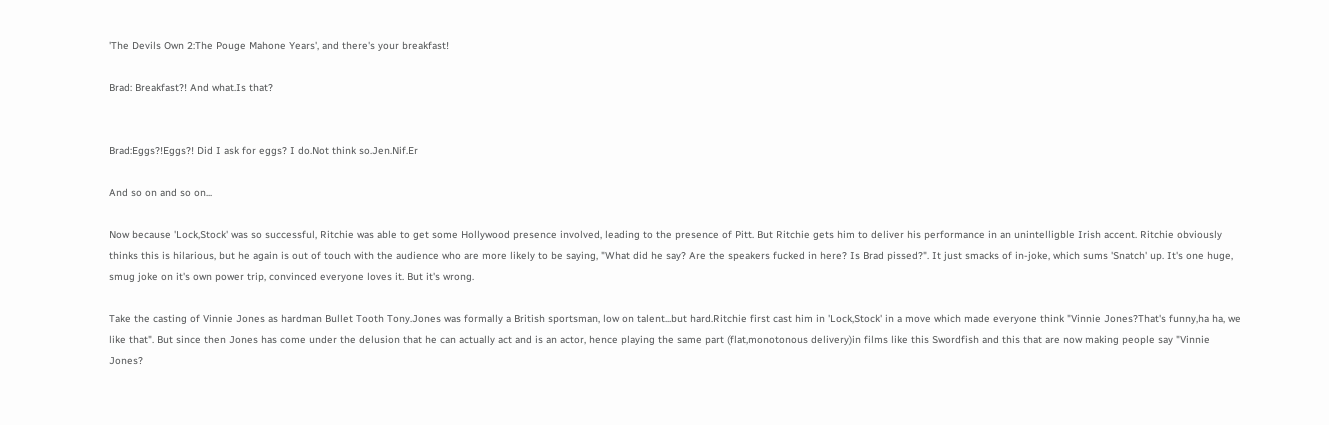'The Devils Own 2:The Pouge Mahone Years', and there's your breakfast!

Brad: Breakfast?! And what.Is that?


Brad:Eggs?!Eggs?! Did I ask for eggs? I do.Not think so.Jen.Nif.Er

And so on and so on...

Now because 'Lock,Stock' was so successful, Ritchie was able to get some Hollywood presence involved, leading to the presence of Pitt. But Ritchie gets him to deliver his performance in an unintelligble Irish accent. Ritchie obviously thinks this is hilarious, but he again is out of touch with the audience who are more likely to be saying, "What did he say? Are the speakers fucked in here? Is Brad pissed?". It just smacks of in-joke, which sums 'Snatch' up. It's one huge, smug joke on it's own power trip, convinced everyone loves it. But it's wrong.

Take the casting of Vinnie Jones as hardman Bullet Tooth Tony.Jones was formally a British sportsman, low on talent...but hard.Ritchie first cast him in 'Lock,Stock' in a move which made everyone think "Vinnie Jones?That's funny,ha ha, we like that". But since then Jones has come under the delusion that he can actually act and is an actor, hence playing the same part (flat,monotonous delivery)in films like this Swordfish and this that are now making people say "Vinnie Jones?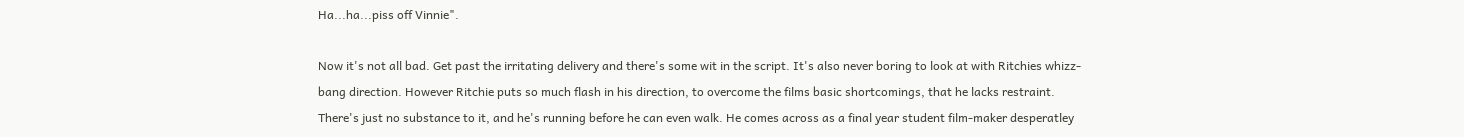Ha...ha...piss off Vinnie".

Now it's not all bad. Get past the irritating delivery and there's some wit in the script. It's also never boring to look at with Ritchies whizz-bang direction. However Ritchie puts so much flash in his direction, to overcome the films basic shortcomings, that he lacks restraint. There's just no substance to it, and he's running before he can even walk. He comes across as a final year student film-maker desperatley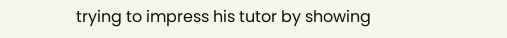trying to impress his tutor by showing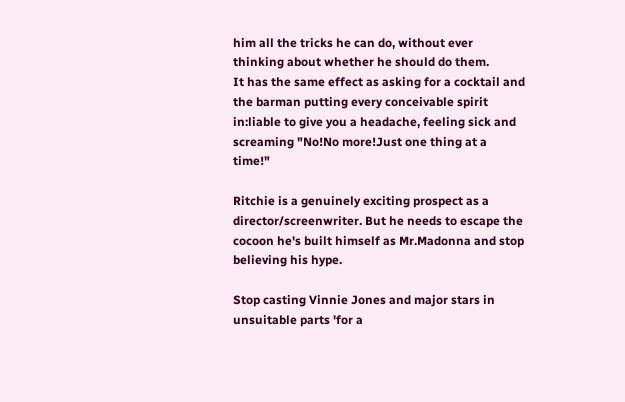him all the tricks he can do, without ever thinking about whether he should do them.
It has the same effect as asking for a cocktail and the barman putting every conceivable spirit in:liable to give you a headache, feeling sick and screaming "No!No more!Just one thing at a time!"

Ritchie is a genuinely exciting prospect as a director/screenwriter. But he needs to escape the cocoon he's built himself as Mr.Madonna and stop believing his hype.

Stop casting Vinnie Jones and major stars in unsuitable parts 'for a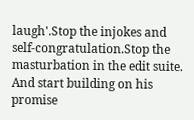laugh'.Stop the injokes and self-congratulation.Stop the masturbation in the edit suite. And start building on his promise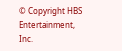© Copyright HBS Entertainment, Inc.